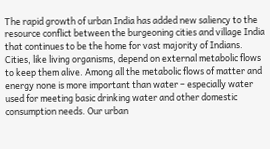The rapid growth of urban India has added new saliency to the resource conflict between the burgeoning cities and village India that continues to be the home for vast majority of Indians. Cities, like living organisms, depend on external metabolic flows to keep them alive. Among all the metabolic flows of matter and energy none is more important than water – especially water used for meeting basic drinking water and other domestic consumption needs. Our urban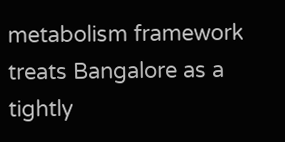metabolism framework treats Bangalore as a tightly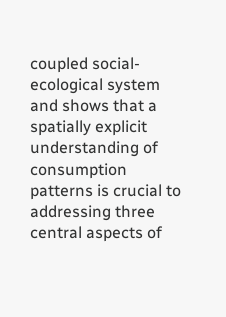coupled social-ecological system and shows that a spatially explicit understanding of consumption patterns is crucial to addressing three central aspects of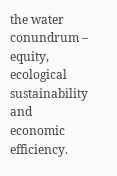the water conundrum – equity, ecological sustainability and economic efficiency.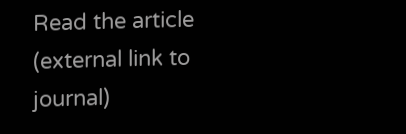Read the article (external link to journal)